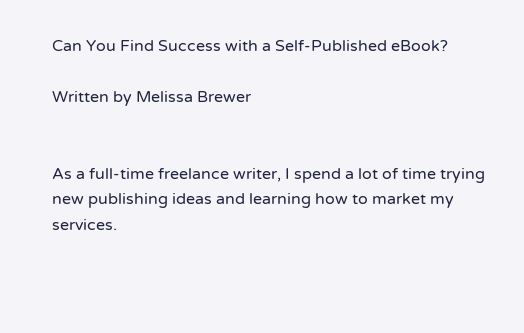Can You Find Success with a Self-Published eBook?

Written by Melissa Brewer


As a full-time freelance writer, I spend a lot of time trying new publishing ideas and learning how to market my services.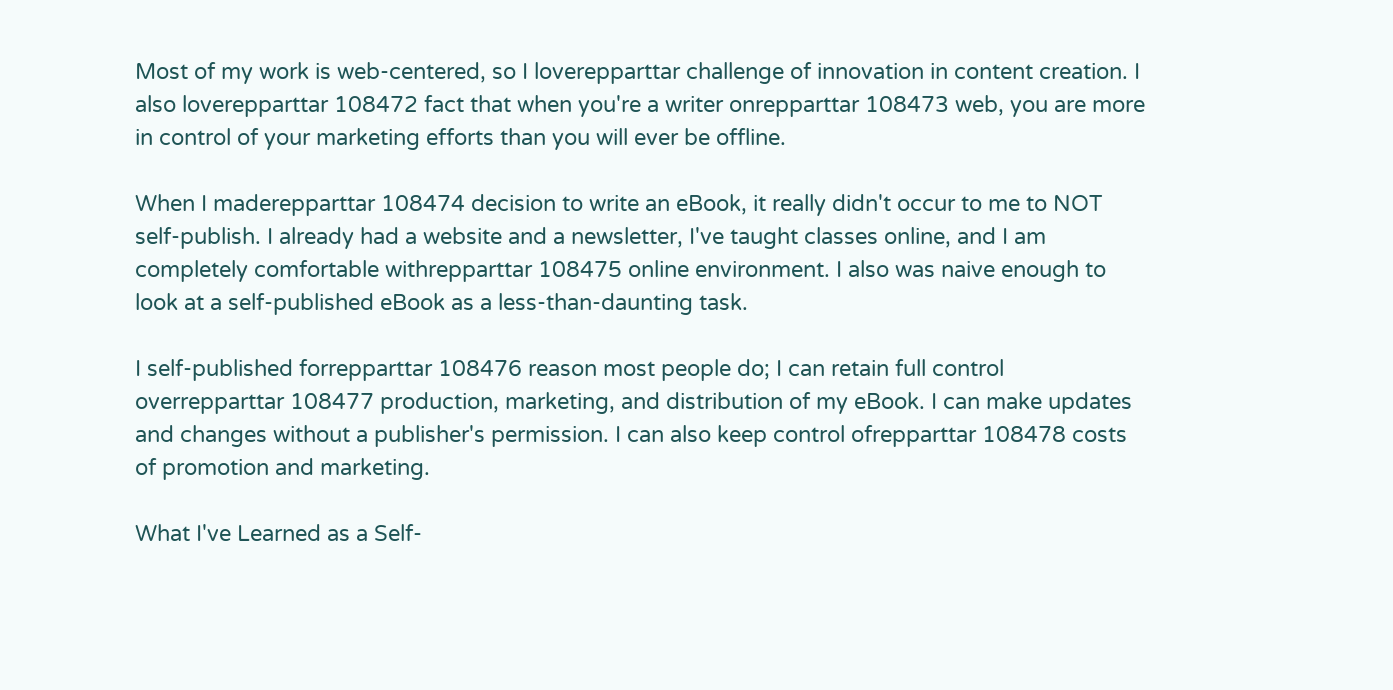Most of my work is web-centered, so I loverepparttar challenge of innovation in content creation. I also loverepparttar 108472 fact that when you're a writer onrepparttar 108473 web, you are more in control of your marketing efforts than you will ever be offline.

When I maderepparttar 108474 decision to write an eBook, it really didn't occur to me to NOT self-publish. I already had a website and a newsletter, I've taught classes online, and I am completely comfortable withrepparttar 108475 online environment. I also was naive enough to look at a self-published eBook as a less-than-daunting task.

I self-published forrepparttar 108476 reason most people do; I can retain full control overrepparttar 108477 production, marketing, and distribution of my eBook. I can make updates and changes without a publisher's permission. I can also keep control ofrepparttar 108478 costs of promotion and marketing.

What I've Learned as a Self-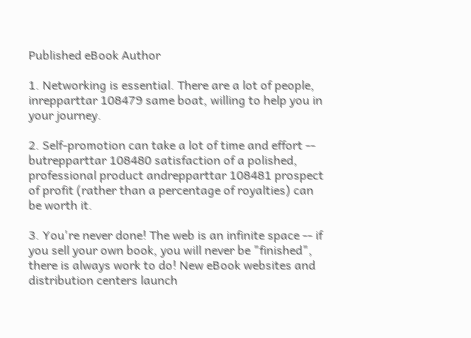Published eBook Author

1. Networking is essential. There are a lot of people, inrepparttar 108479 same boat, willing to help you in your journey.

2. Self-promotion can take a lot of time and effort -- butrepparttar 108480 satisfaction of a polished, professional product andrepparttar 108481 prospect of profit (rather than a percentage of royalties) can be worth it.

3. You're never done! The web is an infinite space -- if you sell your own book, you will never be "finished", there is always work to do! New eBook websites and distribution centers launch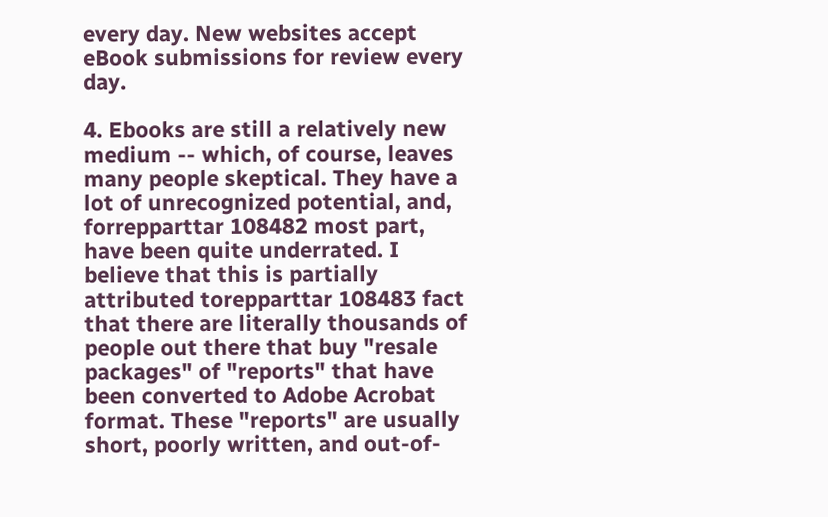every day. New websites accept eBook submissions for review every day.

4. Ebooks are still a relatively new medium -- which, of course, leaves many people skeptical. They have a lot of unrecognized potential, and, forrepparttar 108482 most part, have been quite underrated. I believe that this is partially attributed torepparttar 108483 fact that there are literally thousands of people out there that buy "resale packages" of "reports" that have been converted to Adobe Acrobat format. These "reports" are usually short, poorly written, and out-of-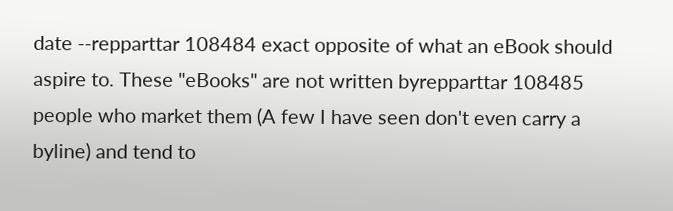date --repparttar 108484 exact opposite of what an eBook should aspire to. These "eBooks" are not written byrepparttar 108485 people who market them (A few I have seen don't even carry a byline) and tend to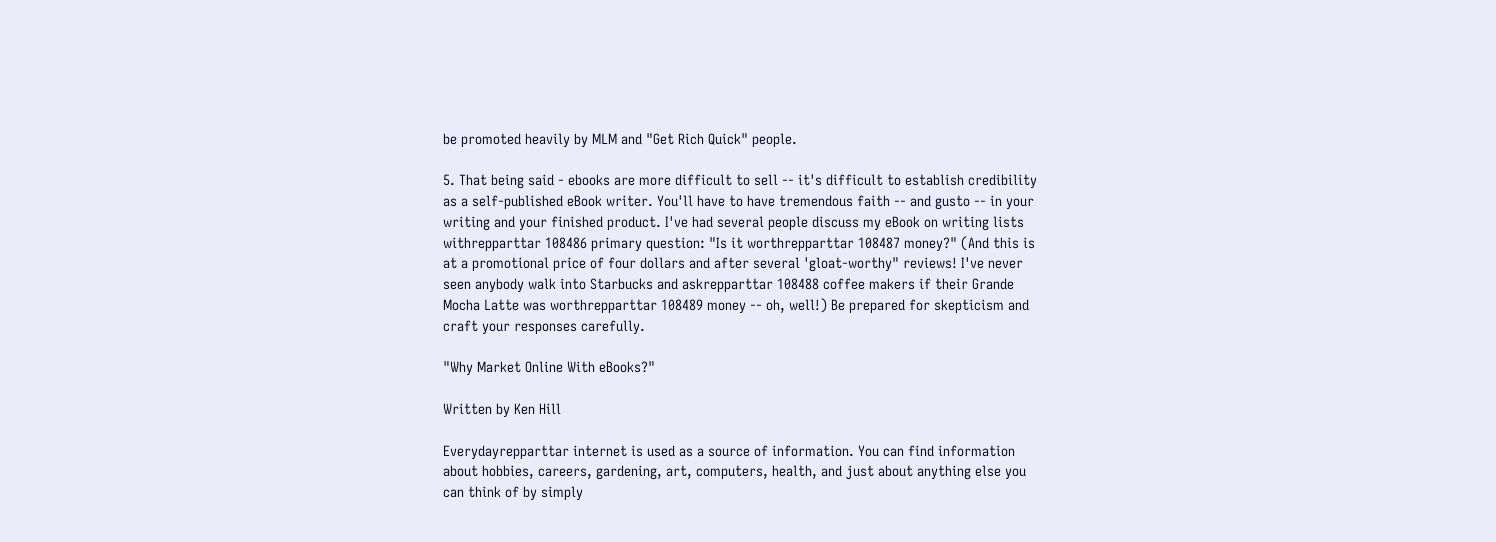be promoted heavily by MLM and "Get Rich Quick" people.

5. That being said - ebooks are more difficult to sell -- it's difficult to establish credibility as a self-published eBook writer. You'll have to have tremendous faith -- and gusto -- in your writing and your finished product. I've had several people discuss my eBook on writing lists withrepparttar 108486 primary question: "Is it worthrepparttar 108487 money?" (And this is at a promotional price of four dollars and after several 'gloat-worthy" reviews! I've never seen anybody walk into Starbucks and askrepparttar 108488 coffee makers if their Grande Mocha Latte was worthrepparttar 108489 money -- oh, well!) Be prepared for skepticism and craft your responses carefully.

"Why Market Online With eBooks?"

Written by Ken Hill

Everydayrepparttar internet is used as a source of information. You can find information about hobbies, careers, gardening, art, computers, health, and just about anything else you can think of by simply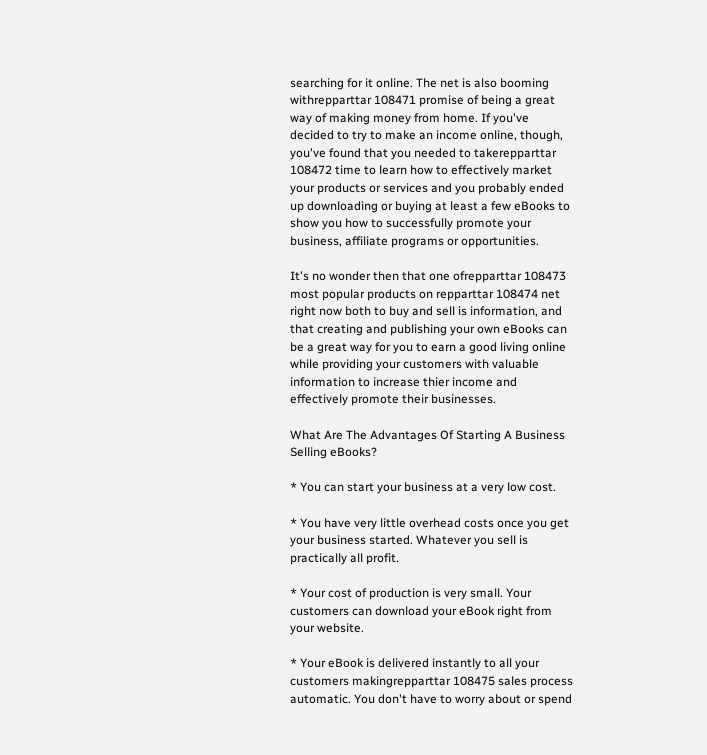searching for it online. The net is also booming withrepparttar 108471 promise of being a great way of making money from home. If you've decided to try to make an income online, though, you've found that you needed to takerepparttar 108472 time to learn how to effectively market your products or services and you probably ended up downloading or buying at least a few eBooks to show you how to successfully promote your business, affiliate programs or opportunities.

It's no wonder then that one ofrepparttar 108473 most popular products on repparttar 108474 net right now both to buy and sell is information, and that creating and publishing your own eBooks can be a great way for you to earn a good living online while providing your customers with valuable information to increase thier income and effectively promote their businesses.

What Are The Advantages Of Starting A Business Selling eBooks?

* You can start your business at a very low cost.

* You have very little overhead costs once you get your business started. Whatever you sell is practically all profit.

* Your cost of production is very small. Your customers can download your eBook right from your website.

* Your eBook is delivered instantly to all your customers makingrepparttar 108475 sales process automatic. You don't have to worry about or spend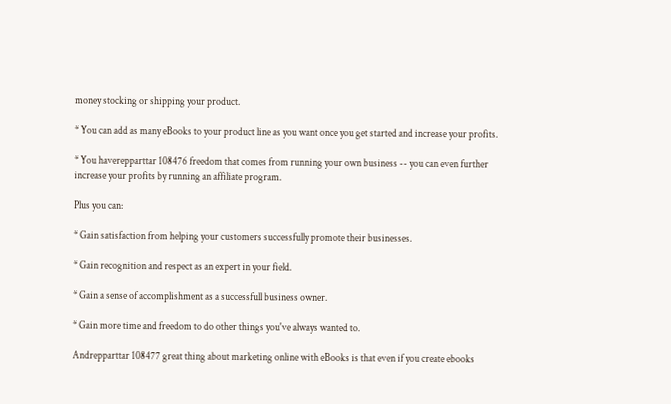money stocking or shipping your product.

* You can add as many eBooks to your product line as you want once you get started and increase your profits.

* You haverepparttar 108476 freedom that comes from running your own business -- you can even further increase your profits by running an affiliate program.

Plus you can:

* Gain satisfaction from helping your customers successfully promote their businesses.

* Gain recognition and respect as an expert in your field.

* Gain a sense of accomplishment as a successfull business owner.

* Gain more time and freedom to do other things you've always wanted to.

Andrepparttar 108477 great thing about marketing online with eBooks is that even if you create ebooks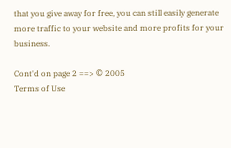that you give away for free, you can still easily generate more traffic to your website and more profits for your business.

Cont'd on page 2 ==> © 2005
Terms of Use